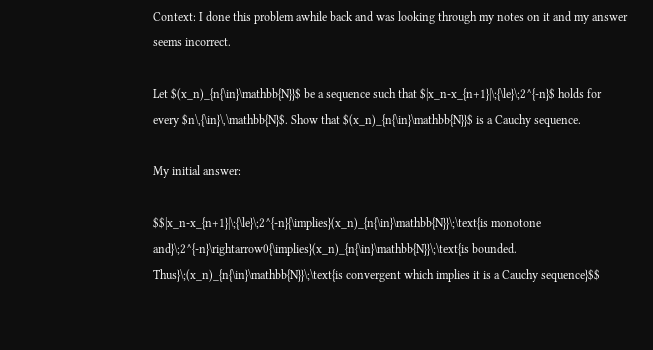Context: I done this problem awhile back and was looking through my notes on it and my answer seems incorrect.

Let $(x_n)_{n{\in}\mathbb{N}}$ be a sequence such that $|x_n-x_{n+1}|\;{\le}\;2^{-n}$ holds for every $n\,{\in}\,\mathbb{N}$. Show that $(x_n)_{n{\in}\mathbb{N}}$ is a Cauchy sequence.

My initial answer:

$$|x_n-x_{n+1}|\;{\le}\;2^{-n}{\implies}(x_n)_{n{\in}\mathbb{N}}\;\text{is monotone and}\;2^{-n}\rightarrow0{\implies}(x_n)_{n{\in}\mathbb{N}}\;\text{is bounded. Thus}\;(x_n)_{n{\in}\mathbb{N}}\;\text{is convergent which implies it is a Cauchy sequence}$$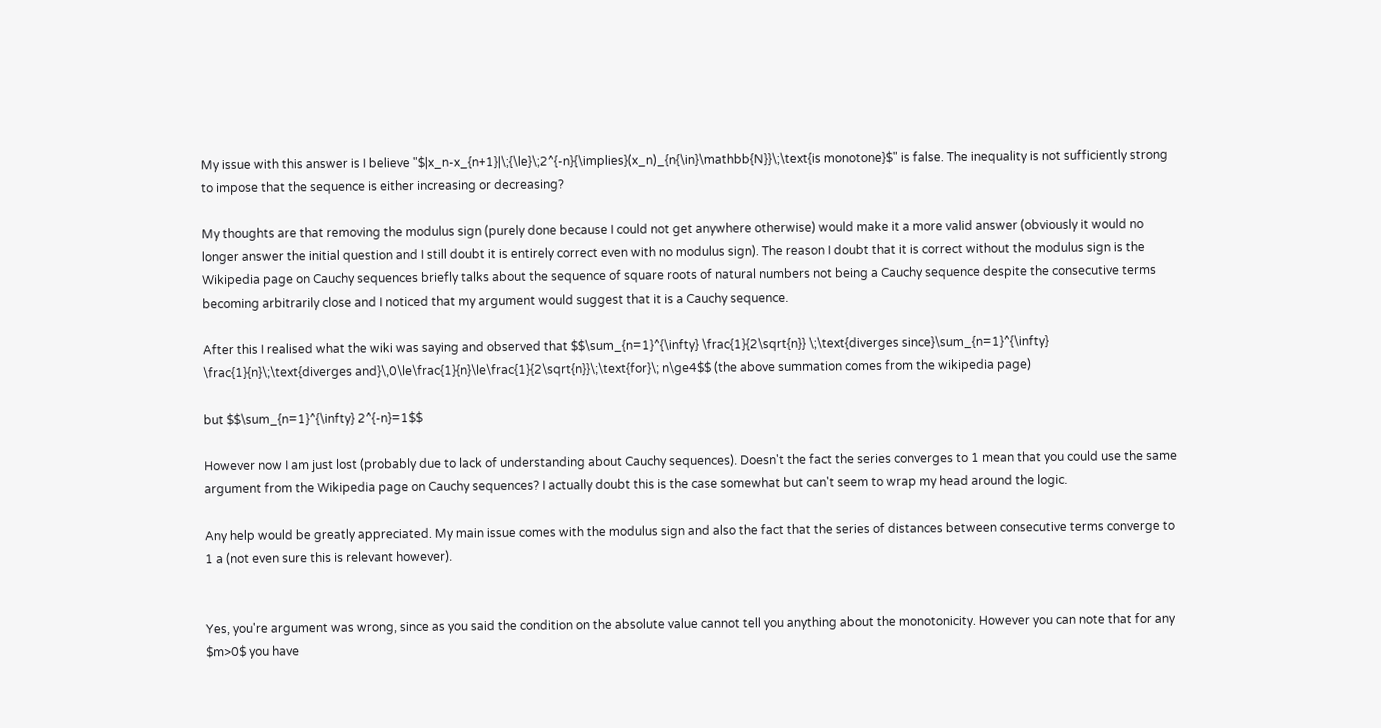My issue with this answer is I believe "$|x_n-x_{n+1}|\;{\le}\;2^{-n}{\implies}(x_n)_{n{\in}\mathbb{N}}\;\text{is monotone}$" is false. The inequality is not sufficiently strong to impose that the sequence is either increasing or decreasing?

My thoughts are that removing the modulus sign (purely done because I could not get anywhere otherwise) would make it a more valid answer (obviously it would no longer answer the initial question and I still doubt it is entirely correct even with no modulus sign). The reason I doubt that it is correct without the modulus sign is the Wikipedia page on Cauchy sequences briefly talks about the sequence of square roots of natural numbers not being a Cauchy sequence despite the consecutive terms becoming arbitrarily close and I noticed that my argument would suggest that it is a Cauchy sequence.

After this I realised what the wiki was saying and observed that $$\sum_{n=1}^{\infty} \frac{1}{2\sqrt{n}} \;\text{diverges since}\sum_{n=1}^{\infty} \frac{1}{n}\;\text{diverges and}\,0\le\frac{1}{n}\le\frac{1}{2\sqrt{n}}\;\text{for}\; n\ge4$$ (the above summation comes from the wikipedia page)

but $$\sum_{n=1}^{\infty} 2^{-n}=1$$

However now I am just lost (probably due to lack of understanding about Cauchy sequences). Doesn't the fact the series converges to 1 mean that you could use the same argument from the Wikipedia page on Cauchy sequences? I actually doubt this is the case somewhat but can't seem to wrap my head around the logic.

Any help would be greatly appreciated. My main issue comes with the modulus sign and also the fact that the series of distances between consecutive terms converge to 1 a (not even sure this is relevant however).


Yes, you're argument was wrong, since as you said the condition on the absolute value cannot tell you anything about the monotonicity. However you can note that for any $m>0$ you have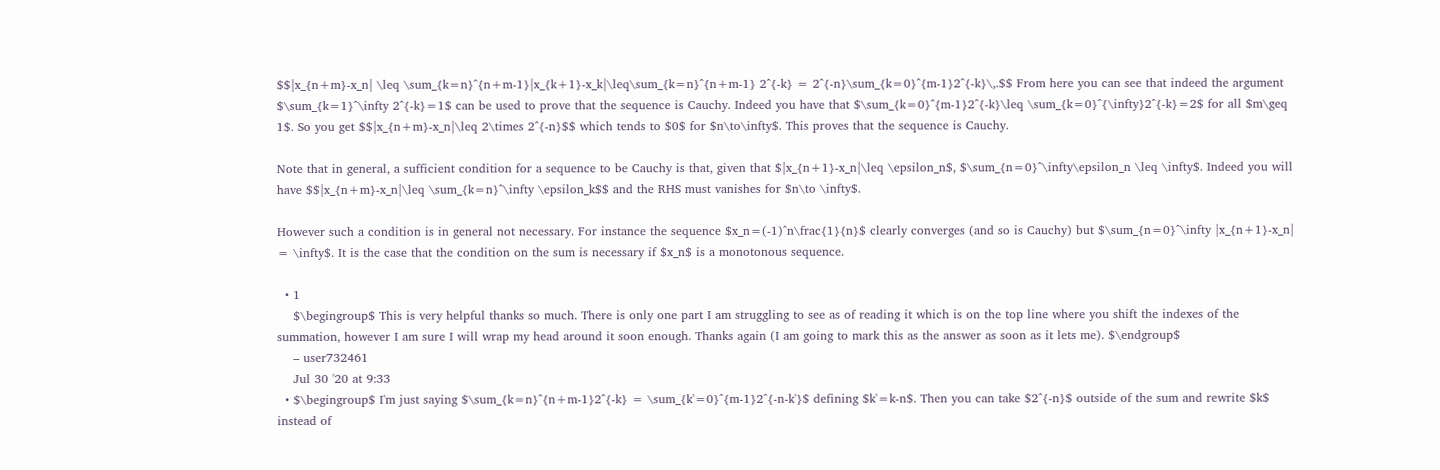$$|x_{n+m}-x_n| \leq \sum_{k=n}^{n+m-1}|x_{k+1}-x_k|\leq\sum_{k=n}^{n+m-1} 2^{-k} = 2^{-n}\sum_{k=0}^{m-1}2^{-k}\,.$$ From here you can see that indeed the argument $\sum_{k=1}^\infty 2^{-k}=1$ can be used to prove that the sequence is Cauchy. Indeed you have that $\sum_{k=0}^{m-1}2^{-k}\leq \sum_{k=0}^{\infty}2^{-k}=2$ for all $m\geq 1$. So you get $$|x_{n+m}-x_n|\leq 2\times 2^{-n}$$ which tends to $0$ for $n\to\infty$. This proves that the sequence is Cauchy.

Note that in general, a sufficient condition for a sequence to be Cauchy is that, given that $|x_{n+1}-x_n|\leq \epsilon_n$, $\sum_{n=0}^\infty\epsilon_n \leq \infty$. Indeed you will have $$|x_{n+m}-x_n|\leq \sum_{k=n}^\infty \epsilon_k$$ and the RHS must vanishes for $n\to \infty$.

However such a condition is in general not necessary. For instance the sequence $x_n=(-1)^n\frac{1}{n}$ clearly converges (and so is Cauchy) but $\sum_{n=0}^\infty |x_{n+1}-x_n| = \infty$. It is the case that the condition on the sum is necessary if $x_n$ is a monotonous sequence.

  • 1
    $\begingroup$ This is very helpful thanks so much. There is only one part I am struggling to see as of reading it which is on the top line where you shift the indexes of the summation, however I am sure I will wrap my head around it soon enough. Thanks again (I am going to mark this as the answer as soon as it lets me). $\endgroup$
    – user732461
    Jul 30 '20 at 9:33
  • $\begingroup$ I'm just saying $\sum_{k=n}^{n+m-1}2^{-k} = \sum_{k'=0}^{m-1}2^{-n-k'}$ defining $k'=k-n$. Then you can take $2^{-n}$ outside of the sum and rewrite $k$ instead of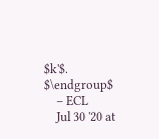$k'$. $\endgroup$
    – ECL
    Jul 30 '20 at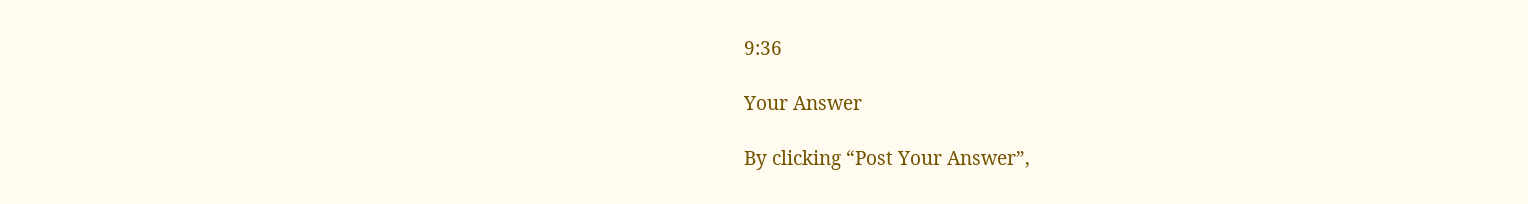9:36

Your Answer

By clicking “Post Your Answer”,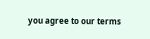you agree to our terms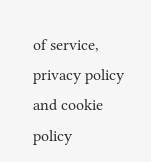of service, privacy policy and cookie policy